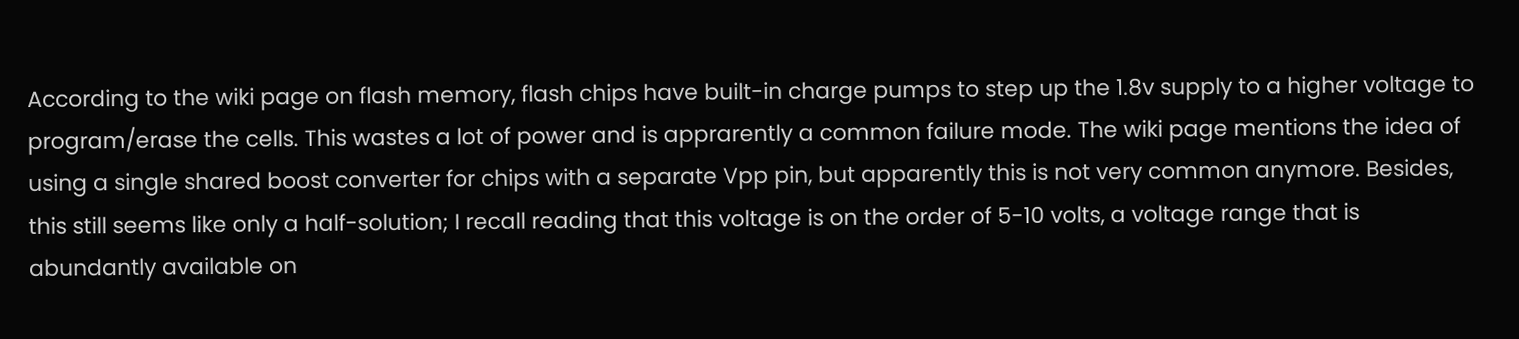According to the wiki page on flash memory, flash chips have built-in charge pumps to step up the 1.8v supply to a higher voltage to program/erase the cells. This wastes a lot of power and is apprarently a common failure mode. The wiki page mentions the idea of using a single shared boost converter for chips with a separate Vpp pin, but apparently this is not very common anymore. Besides, this still seems like only a half-solution; I recall reading that this voltage is on the order of 5-10 volts, a voltage range that is abundantly available on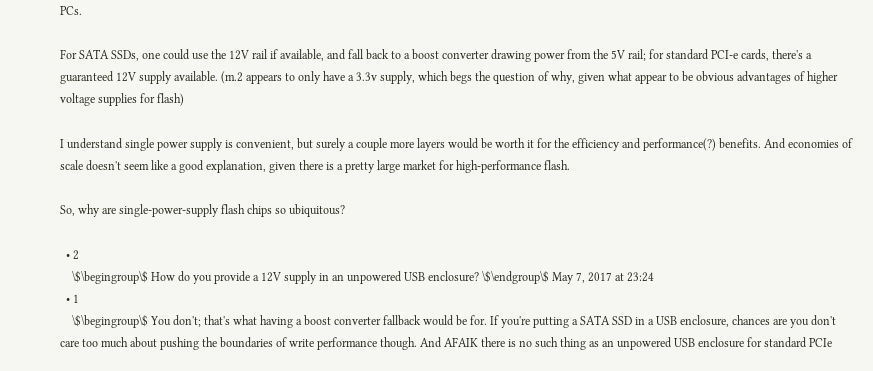PCs.

For SATA SSDs, one could use the 12V rail if available, and fall back to a boost converter drawing power from the 5V rail; for standard PCI-e cards, there's a guaranteed 12V supply available. (m.2 appears to only have a 3.3v supply, which begs the question of why, given what appear to be obvious advantages of higher voltage supplies for flash)

I understand single power supply is convenient, but surely a couple more layers would be worth it for the efficiency and performance(?) benefits. And economies of scale doesn't seem like a good explanation, given there is a pretty large market for high-performance flash.

So, why are single-power-supply flash chips so ubiquitous?

  • 2
    \$\begingroup\$ How do you provide a 12V supply in an unpowered USB enclosure? \$\endgroup\$ May 7, 2017 at 23:24
  • 1
    \$\begingroup\$ You don't; that's what having a boost converter fallback would be for. If you're putting a SATA SSD in a USB enclosure, chances are you don't care too much about pushing the boundaries of write performance though. And AFAIK there is no such thing as an unpowered USB enclosure for standard PCIe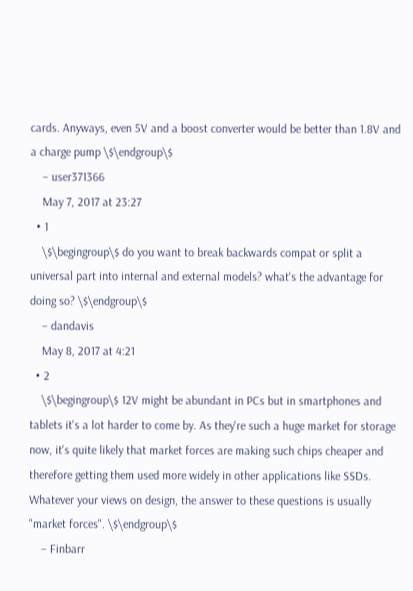cards. Anyways, even 5V and a boost converter would be better than 1.8V and a charge pump \$\endgroup\$
    – user371366
    May 7, 2017 at 23:27
  • 1
    \$\begingroup\$ do you want to break backwards compat or split a universal part into internal and external models? what's the advantage for doing so? \$\endgroup\$
    – dandavis
    May 8, 2017 at 4:21
  • 2
    \$\begingroup\$ 12V might be abundant in PCs but in smartphones and tablets it's a lot harder to come by. As they're such a huge market for storage now, it's quite likely that market forces are making such chips cheaper and therefore getting them used more widely in other applications like SSDs. Whatever your views on design, the answer to these questions is usually "market forces". \$\endgroup\$
    – Finbarr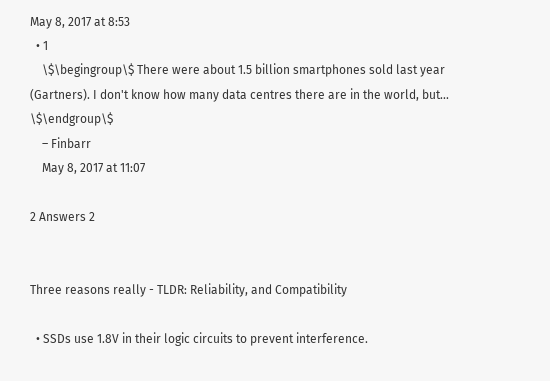May 8, 2017 at 8:53
  • 1
    \$\begingroup\$ There were about 1.5 billion smartphones sold last year (Gartners). I don't know how many data centres there are in the world, but... \$\endgroup\$
    – Finbarr
    May 8, 2017 at 11:07

2 Answers 2


Three reasons really - TLDR: Reliability, and Compatibility

  • SSDs use 1.8V in their logic circuits to prevent interference.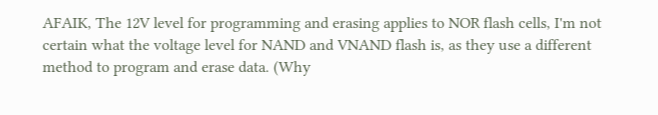AFAIK, The 12V level for programming and erasing applies to NOR flash cells, I'm not certain what the voltage level for NAND and VNAND flash is, as they use a different method to program and erase data. (Why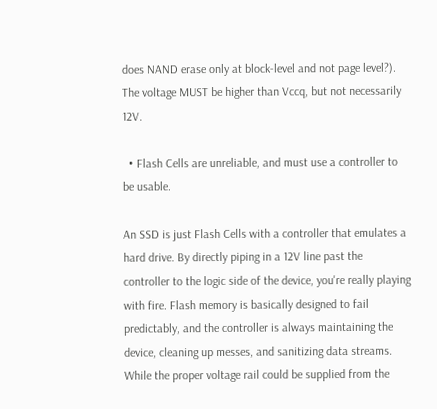does NAND erase only at block-level and not page level?). The voltage MUST be higher than Vccq, but not necessarily 12V.

  • Flash Cells are unreliable, and must use a controller to be usable.

An SSD is just Flash Cells with a controller that emulates a hard drive. By directly piping in a 12V line past the controller to the logic side of the device, you're really playing with fire. Flash memory is basically designed to fail predictably, and the controller is always maintaining the device, cleaning up messes, and sanitizing data streams. While the proper voltage rail could be supplied from the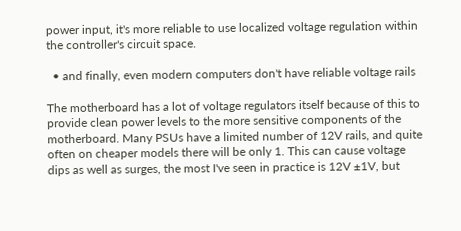power input, it's more reliable to use localized voltage regulation within the controller's circuit space.

  • and finally, even modern computers don't have reliable voltage rails

The motherboard has a lot of voltage regulators itself because of this to provide clean power levels to the more sensitive components of the motherboard. Many PSUs have a limited number of 12V rails, and quite often on cheaper models there will be only 1. This can cause voltage dips as well as surges, the most I've seen in practice is 12V ±1V, but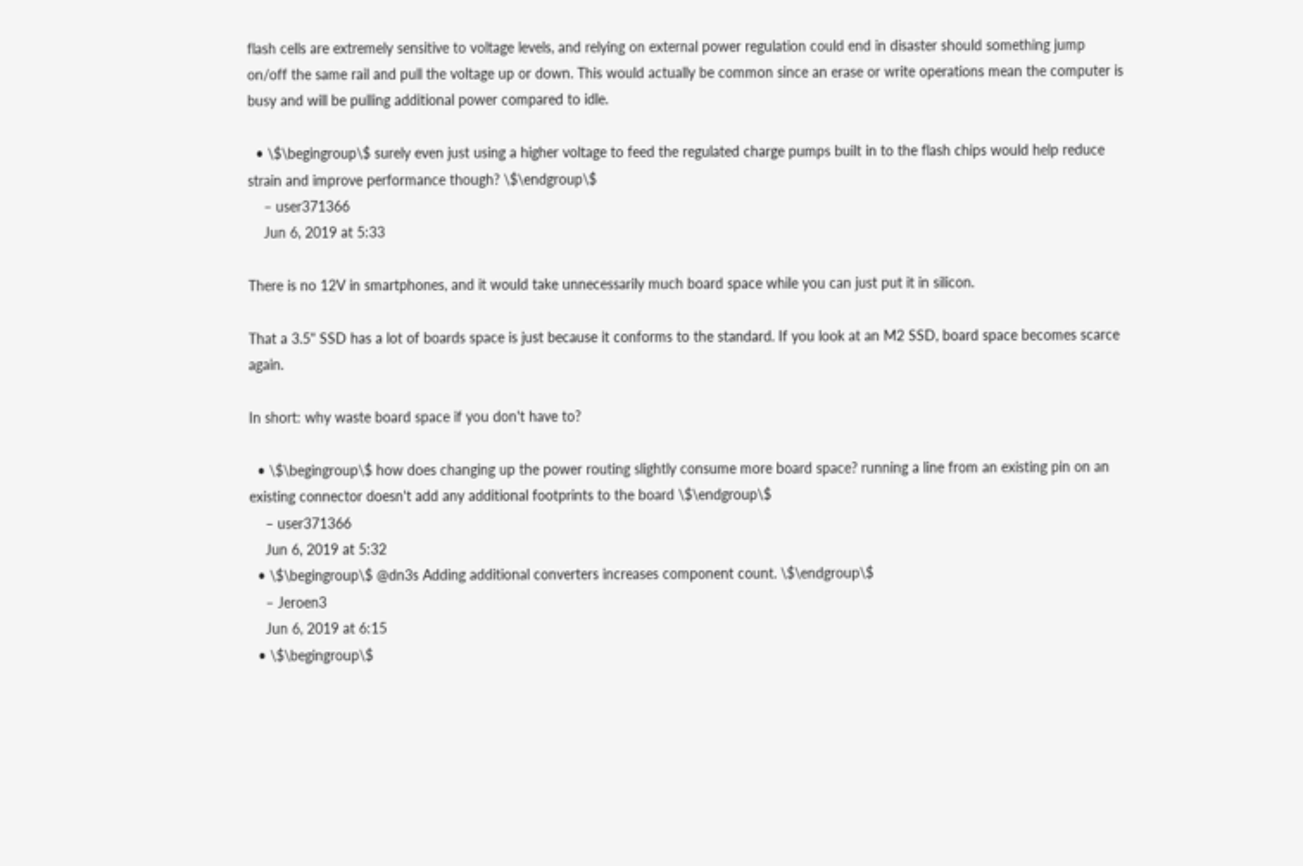flash cells are extremely sensitive to voltage levels, and relying on external power regulation could end in disaster should something jump on/off the same rail and pull the voltage up or down. This would actually be common since an erase or write operations mean the computer is busy and will be pulling additional power compared to idle.

  • \$\begingroup\$ surely even just using a higher voltage to feed the regulated charge pumps built in to the flash chips would help reduce strain and improve performance though? \$\endgroup\$
    – user371366
    Jun 6, 2019 at 5:33

There is no 12V in smartphones, and it would take unnecessarily much board space while you can just put it in silicon.

That a 3.5" SSD has a lot of boards space is just because it conforms to the standard. If you look at an M2 SSD, board space becomes scarce again.

In short: why waste board space if you don't have to?

  • \$\begingroup\$ how does changing up the power routing slightly consume more board space? running a line from an existing pin on an existing connector doesn't add any additional footprints to the board \$\endgroup\$
    – user371366
    Jun 6, 2019 at 5:32
  • \$\begingroup\$ @dn3s Adding additional converters increases component count. \$\endgroup\$
    – Jeroen3
    Jun 6, 2019 at 6:15
  • \$\begingroup\$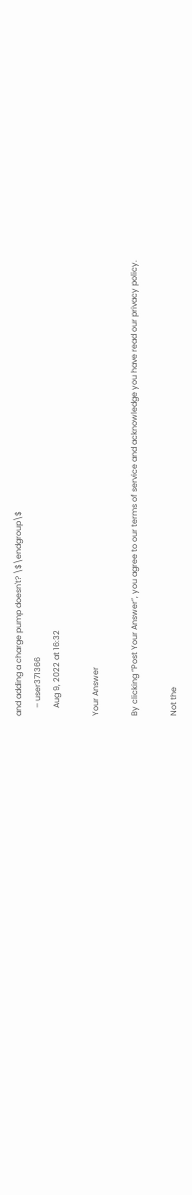and adding a charge pump doesn't? \$\endgroup\$
    – user371366
    Aug 9, 2022 at 16:32

Your Answer

By clicking “Post Your Answer”, you agree to our terms of service and acknowledge you have read our privacy policy.

Not the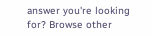answer you're looking for? Browse other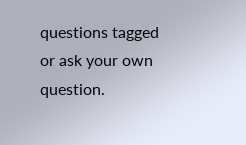questions tagged or ask your own question.